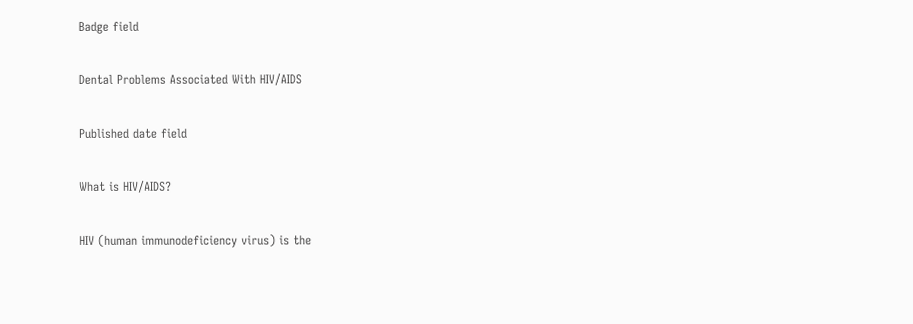Badge field

Dental Problems Associated With HIV/AIDS

Published date field

What is HIV/AIDS?

HIV (human immunodeficiency virus) is the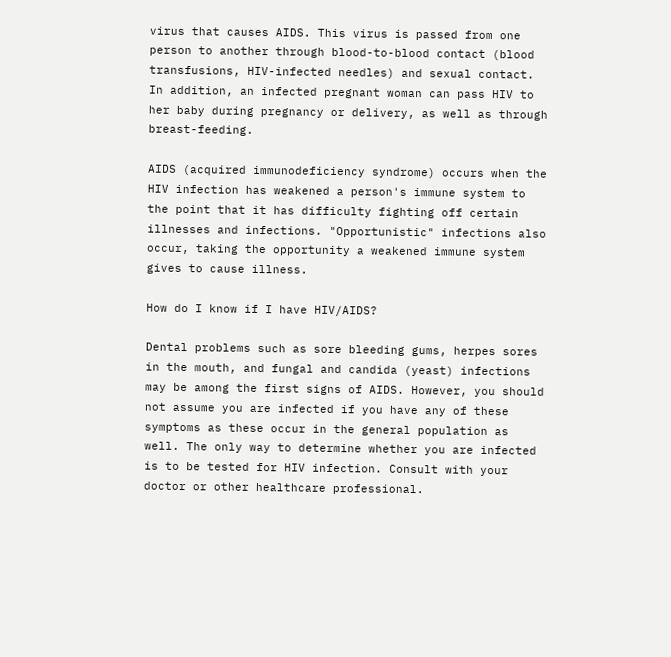virus that causes AIDS. This virus is passed from one person to another through blood-to-blood contact (blood transfusions, HIV-infected needles) and sexual contact. In addition, an infected pregnant woman can pass HIV to her baby during pregnancy or delivery, as well as through breast-feeding.

AIDS (acquired immunodeficiency syndrome) occurs when the HIV infection has weakened a person's immune system to the point that it has difficulty fighting off certain illnesses and infections. "Opportunistic" infections also occur, taking the opportunity a weakened immune system gives to cause illness.

How do I know if I have HIV/AIDS?

Dental problems such as sore bleeding gums, herpes sores in the mouth, and fungal and candida (yeast) infections may be among the first signs of AIDS. However, you should not assume you are infected if you have any of these symptoms as these occur in the general population as well. The only way to determine whether you are infected is to be tested for HIV infection. Consult with your doctor or other healthcare professional.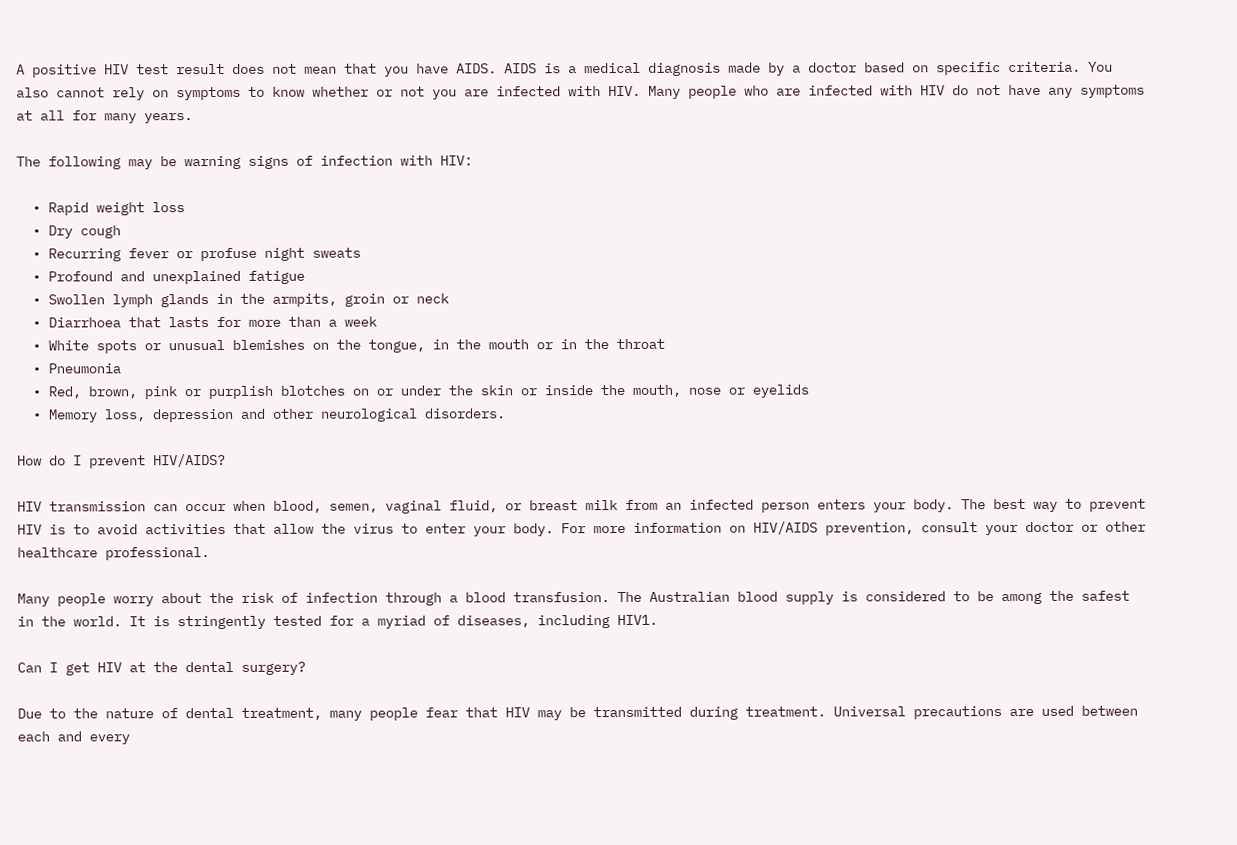A positive HIV test result does not mean that you have AIDS. AIDS is a medical diagnosis made by a doctor based on specific criteria. You also cannot rely on symptoms to know whether or not you are infected with HIV. Many people who are infected with HIV do not have any symptoms at all for many years.

The following may be warning signs of infection with HIV:

  • Rapid weight loss
  • Dry cough
  • Recurring fever or profuse night sweats
  • Profound and unexplained fatigue
  • Swollen lymph glands in the armpits, groin or neck
  • Diarrhoea that lasts for more than a week
  • White spots or unusual blemishes on the tongue, in the mouth or in the throat
  • Pneumonia
  • Red, brown, pink or purplish blotches on or under the skin or inside the mouth, nose or eyelids
  • Memory loss, depression and other neurological disorders.

How do I prevent HIV/AIDS?

HIV transmission can occur when blood, semen, vaginal fluid, or breast milk from an infected person enters your body. The best way to prevent HIV is to avoid activities that allow the virus to enter your body. For more information on HIV/AIDS prevention, consult your doctor or other healthcare professional.

Many people worry about the risk of infection through a blood transfusion. The Australian blood supply is considered to be among the safest in the world. It is stringently tested for a myriad of diseases, including HIV1.

Can I get HIV at the dental surgery?

Due to the nature of dental treatment, many people fear that HIV may be transmitted during treatment. Universal precautions are used between each and every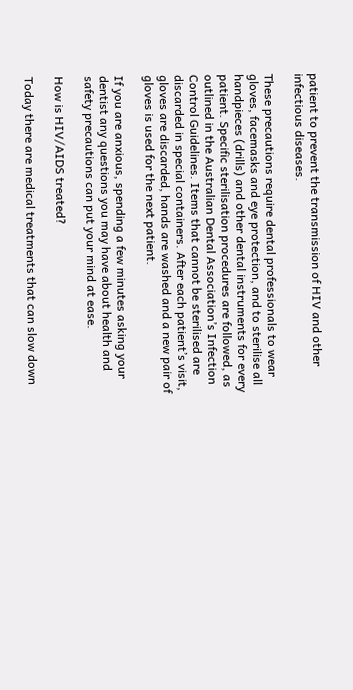patient to prevent the transmission of HIV and other infectious diseases.

These precautions require dental professionals to wear gloves, facemasks and eye protection, and to sterilise all handpieces (drills) and other dental instruments for every patient. Specific sterilisation procedures are followed, as outlined in the Australian Dental Association’s Infection Control Guidelines. Items that cannot be sterilised are discarded in special containers. After each patient’s visit, gloves are discarded, hands are washed and a new pair of gloves is used for the next patient.

If you are anxious, spending a few minutes asking your dentist any questions you may have about health and safety precautions can put your mind at ease.

How is HIV/AIDS treated?

Today there are medical treatments that can slow down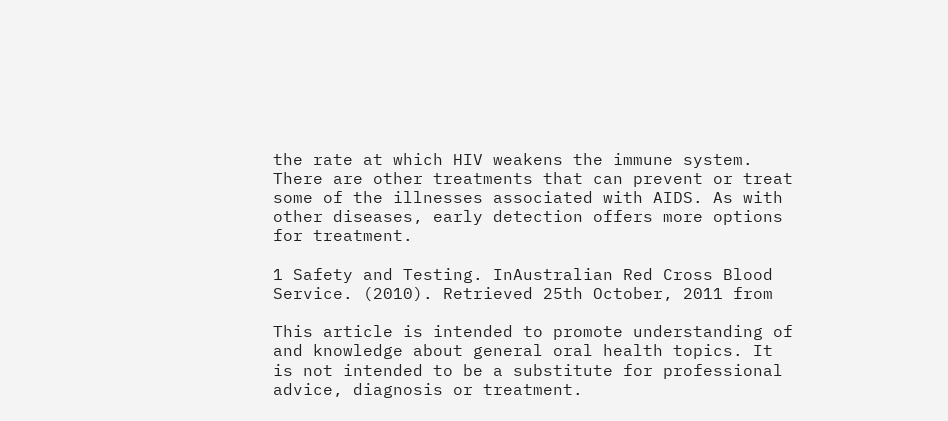the rate at which HIV weakens the immune system. There are other treatments that can prevent or treat some of the illnesses associated with AIDS. As with other diseases, early detection offers more options for treatment.

1 Safety and Testing. InAustralian Red Cross Blood Service. (2010). Retrieved 25th October, 2011 from

This article is intended to promote understanding of and knowledge about general oral health topics. It is not intended to be a substitute for professional advice, diagnosis or treatment.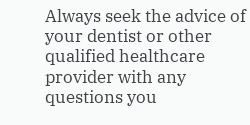Always seek the advice of your dentist or other qualified healthcare provider with any questions you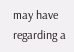may have regarding a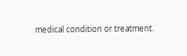medical condition or treatment.